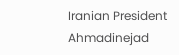Iranian President Ahmadinejad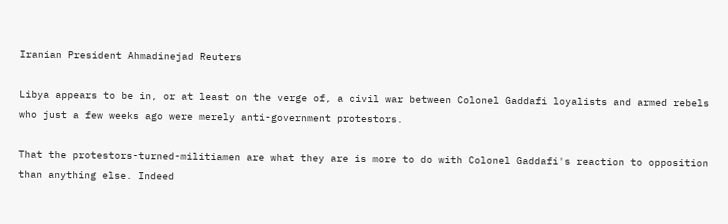Iranian President Ahmadinejad Reuters

Libya appears to be in, or at least on the verge of, a civil war between Colonel Gaddafi loyalists and armed rebels who just a few weeks ago were merely anti-government protestors.

That the protestors-turned-militiamen are what they are is more to do with Colonel Gaddafi's reaction to opposition than anything else. Indeed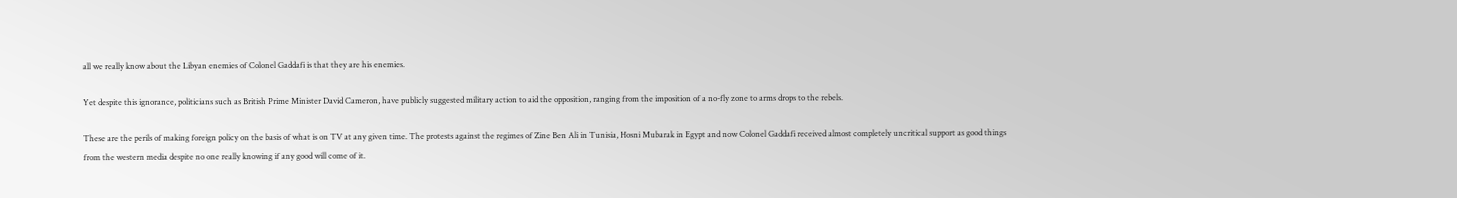all we really know about the Libyan enemies of Colonel Gaddafi is that they are his enemies.

Yet despite this ignorance, politicians such as British Prime Minister David Cameron, have publicly suggested military action to aid the opposition, ranging from the imposition of a no-fly zone to arms drops to the rebels.

These are the perils of making foreign policy on the basis of what is on TV at any given time. The protests against the regimes of Zine Ben Ali in Tunisia, Hosni Mubarak in Egypt and now Colonel Gaddafi received almost completely uncritical support as good things from the western media despite no one really knowing if any good will come of it.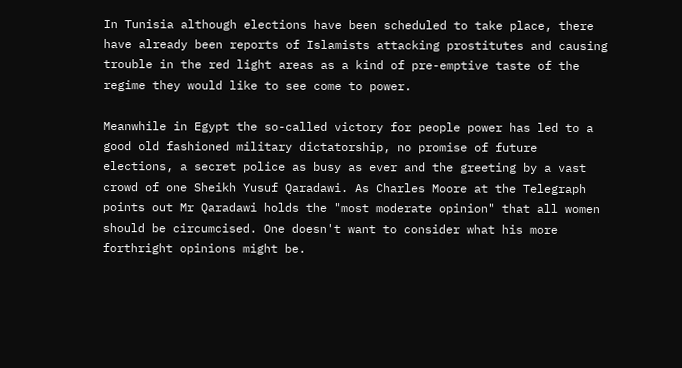In Tunisia although elections have been scheduled to take place, there have already been reports of Islamists attacking prostitutes and causing trouble in the red light areas as a kind of pre-emptive taste of the regime they would like to see come to power.

Meanwhile in Egypt the so-called victory for people power has led to a good old fashioned military dictatorship, no promise of future elections, a secret police as busy as ever and the greeting by a vast crowd of one Sheikh Yusuf Qaradawi. As Charles Moore at the Telegraph points out Mr Qaradawi holds the "most moderate opinion" that all women should be circumcised. One doesn't want to consider what his more forthright opinions might be.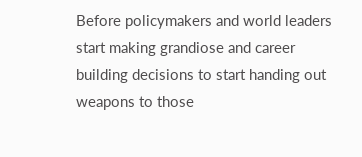Before policymakers and world leaders start making grandiose and career building decisions to start handing out weapons to those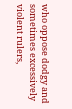who oppose dodgy and sometimes excessively violent rulers,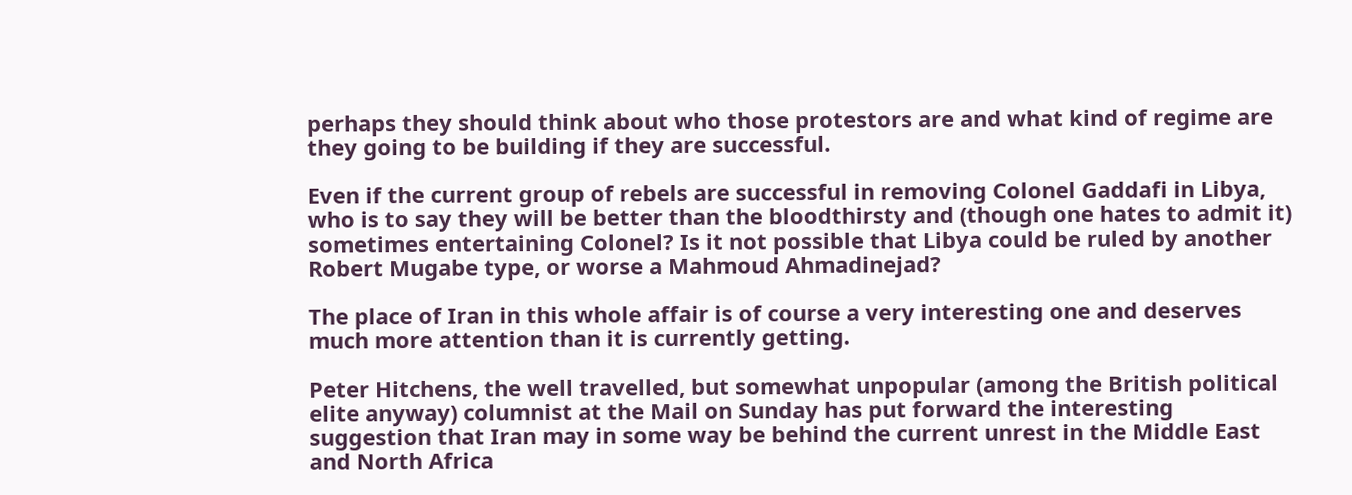perhaps they should think about who those protestors are and what kind of regime are they going to be building if they are successful.

Even if the current group of rebels are successful in removing Colonel Gaddafi in Libya, who is to say they will be better than the bloodthirsty and (though one hates to admit it) sometimes entertaining Colonel? Is it not possible that Libya could be ruled by another Robert Mugabe type, or worse a Mahmoud Ahmadinejad?

The place of Iran in this whole affair is of course a very interesting one and deserves much more attention than it is currently getting.

Peter Hitchens, the well travelled, but somewhat unpopular (among the British political elite anyway) columnist at the Mail on Sunday has put forward the interesting suggestion that Iran may in some way be behind the current unrest in the Middle East and North Africa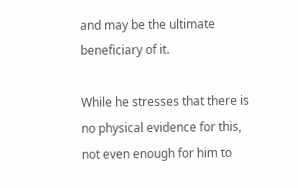and may be the ultimate beneficiary of it.

While he stresses that there is no physical evidence for this, not even enough for him to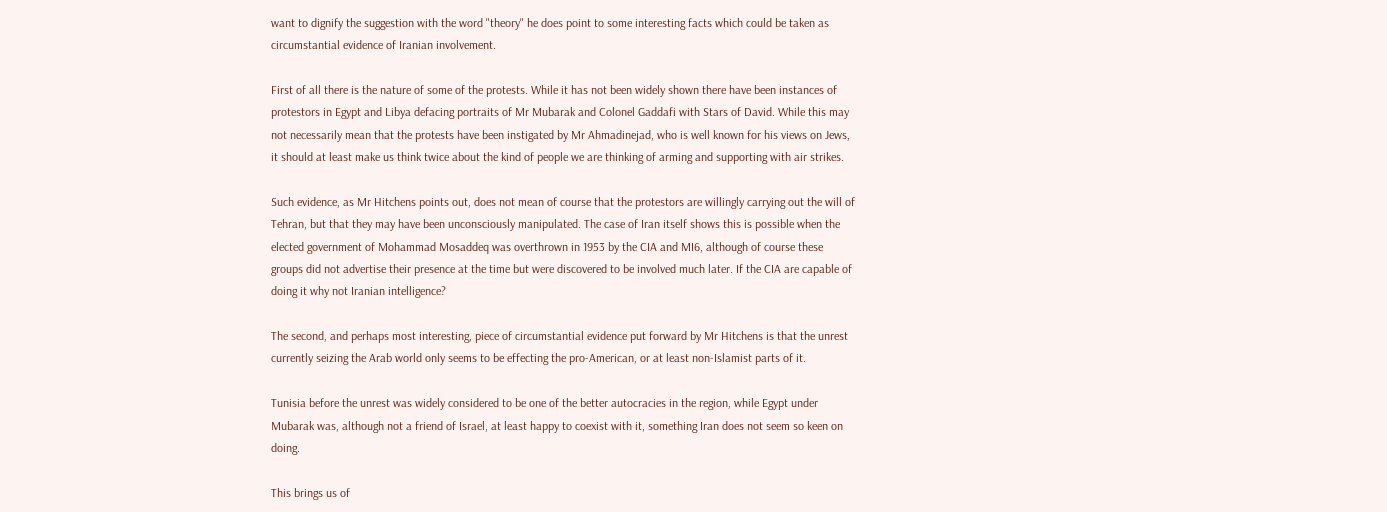want to dignify the suggestion with the word "theory" he does point to some interesting facts which could be taken as circumstantial evidence of Iranian involvement.

First of all there is the nature of some of the protests. While it has not been widely shown there have been instances of protestors in Egypt and Libya defacing portraits of Mr Mubarak and Colonel Gaddafi with Stars of David. While this may not necessarily mean that the protests have been instigated by Mr Ahmadinejad, who is well known for his views on Jews, it should at least make us think twice about the kind of people we are thinking of arming and supporting with air strikes.

Such evidence, as Mr Hitchens points out, does not mean of course that the protestors are willingly carrying out the will of Tehran, but that they may have been unconsciously manipulated. The case of Iran itself shows this is possible when the elected government of Mohammad Mosaddeq was overthrown in 1953 by the CIA and MI6, although of course these groups did not advertise their presence at the time but were discovered to be involved much later. If the CIA are capable of doing it why not Iranian intelligence?

The second, and perhaps most interesting, piece of circumstantial evidence put forward by Mr Hitchens is that the unrest currently seizing the Arab world only seems to be effecting the pro-American, or at least non-Islamist parts of it.

Tunisia before the unrest was widely considered to be one of the better autocracies in the region, while Egypt under Mubarak was, although not a friend of Israel, at least happy to coexist with it, something Iran does not seem so keen on doing.

This brings us of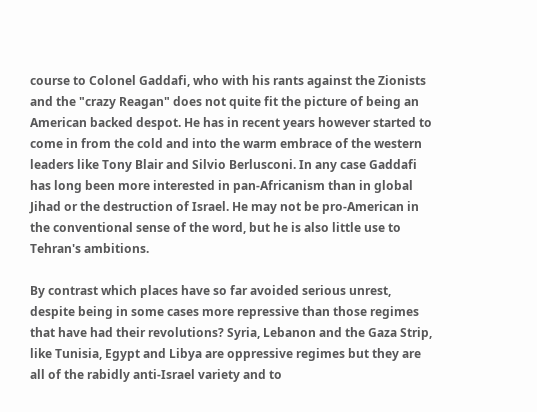course to Colonel Gaddafi, who with his rants against the Zionists and the "crazy Reagan" does not quite fit the picture of being an American backed despot. He has in recent years however started to come in from the cold and into the warm embrace of the western leaders like Tony Blair and Silvio Berlusconi. In any case Gaddafi has long been more interested in pan-Africanism than in global Jihad or the destruction of Israel. He may not be pro-American in the conventional sense of the word, but he is also little use to Tehran's ambitions.

By contrast which places have so far avoided serious unrest, despite being in some cases more repressive than those regimes that have had their revolutions? Syria, Lebanon and the Gaza Strip, like Tunisia, Egypt and Libya are oppressive regimes but they are all of the rabidly anti-Israel variety and to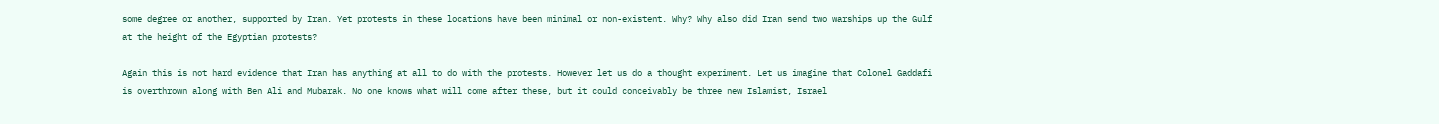some degree or another, supported by Iran. Yet protests in these locations have been minimal or non-existent. Why? Why also did Iran send two warships up the Gulf at the height of the Egyptian protests?

Again this is not hard evidence that Iran has anything at all to do with the protests. However let us do a thought experiment. Let us imagine that Colonel Gaddafi is overthrown along with Ben Ali and Mubarak. No one knows what will come after these, but it could conceivably be three new Islamist, Israel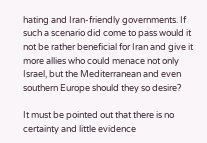hating and Iran-friendly governments. If such a scenario did come to pass would it not be rather beneficial for Iran and give it more allies who could menace not only Israel, but the Mediterranean and even southern Europe should they so desire?

It must be pointed out that there is no certainty and little evidence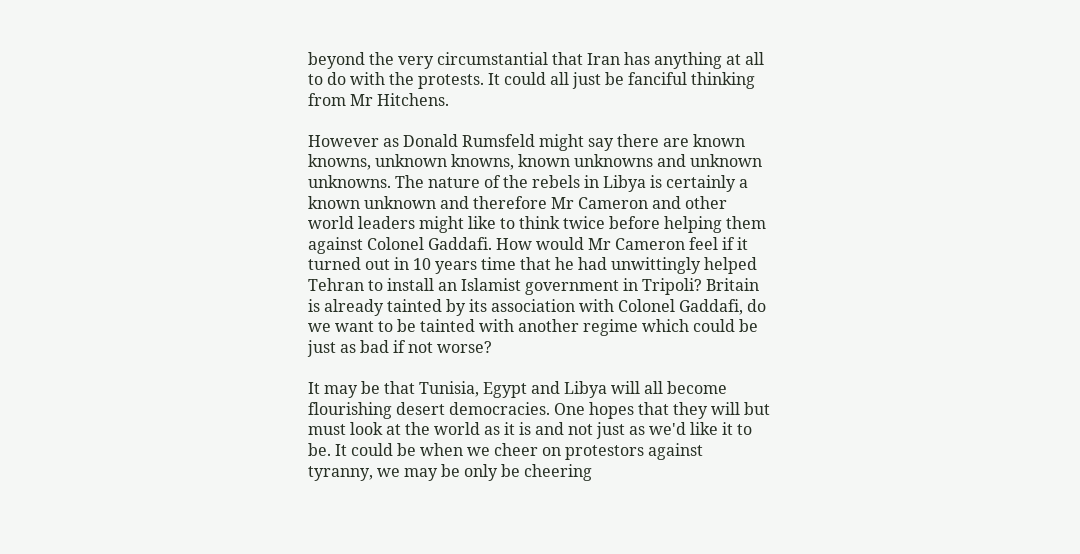beyond the very circumstantial that Iran has anything at all to do with the protests. It could all just be fanciful thinking from Mr Hitchens.

However as Donald Rumsfeld might say there are known knowns, unknown knowns, known unknowns and unknown unknowns. The nature of the rebels in Libya is certainly a known unknown and therefore Mr Cameron and other world leaders might like to think twice before helping them against Colonel Gaddafi. How would Mr Cameron feel if it turned out in 10 years time that he had unwittingly helped Tehran to install an Islamist government in Tripoli? Britain is already tainted by its association with Colonel Gaddafi, do we want to be tainted with another regime which could be just as bad if not worse?

It may be that Tunisia, Egypt and Libya will all become flourishing desert democracies. One hopes that they will but must look at the world as it is and not just as we'd like it to be. It could be when we cheer on protestors against tyranny, we may be only be cheering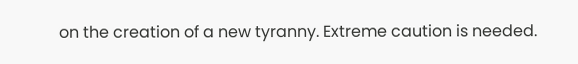on the creation of a new tyranny. Extreme caution is needed.